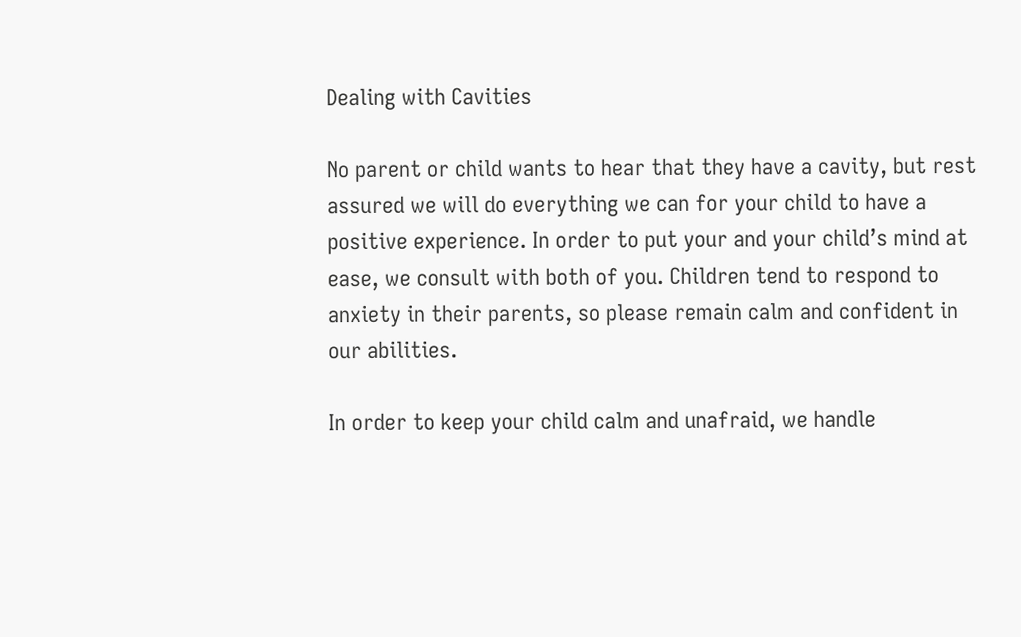Dealing with Cavities

No parent or child wants to hear that they have a cavity, but rest assured we will do everything we can for your child to have a positive experience. In order to put your and your child’s mind at ease, we consult with both of you. Children tend to respond to anxiety in their parents, so please remain calm and confident in our abilities.

In order to keep your child calm and unafraid, we handle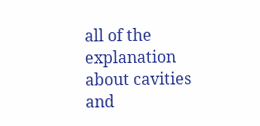all of the explanation about cavities and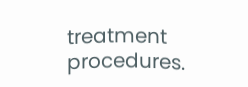treatment procedures.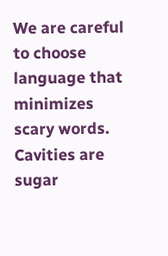We are careful to choose language that minimizes scary words. Cavities are sugar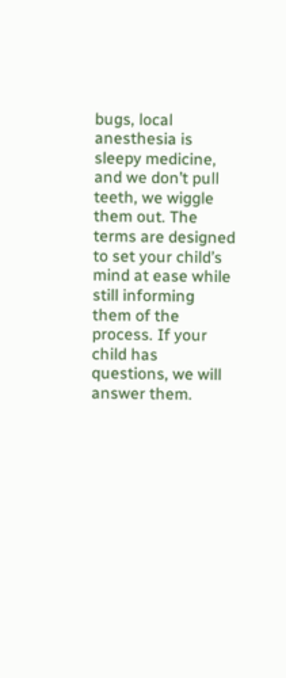bugs, local anesthesia is sleepy medicine, and we don’t pull teeth, we wiggle them out. The terms are designed to set your child’s mind at ease while still informing them of the process. If your child has questions, we will answer them.